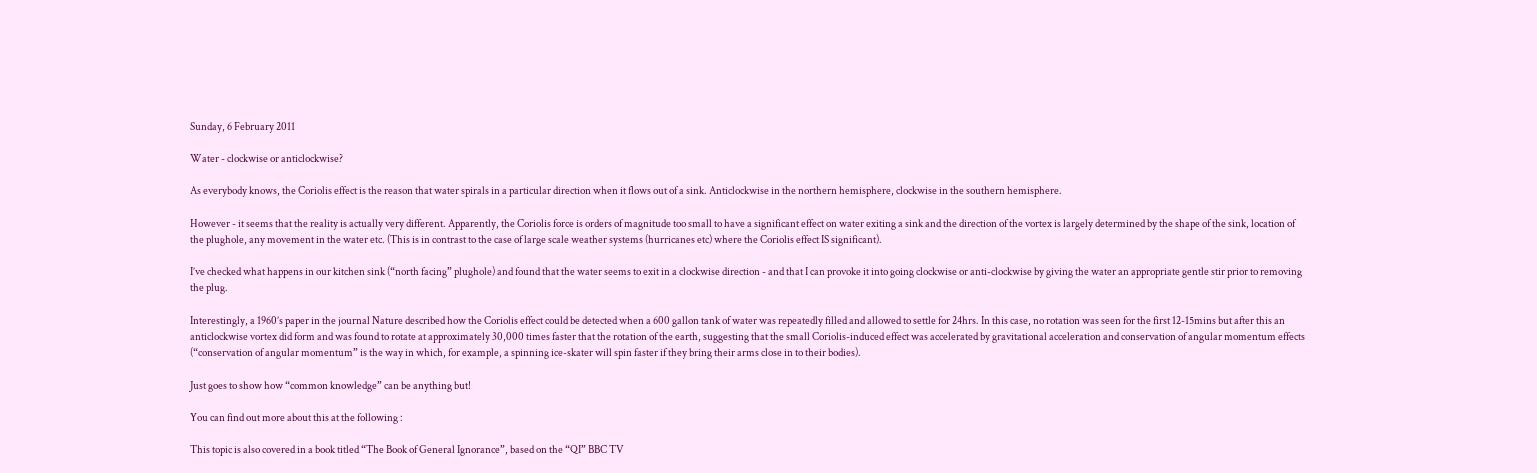Sunday, 6 February 2011

Water - clockwise or anticlockwise?

As everybody knows, the Coriolis effect is the reason that water spirals in a particular direction when it flows out of a sink. Anticlockwise in the northern hemisphere, clockwise in the southern hemisphere.

However - it seems that the reality is actually very different. Apparently, the Coriolis force is orders of magnitude too small to have a significant effect on water exiting a sink and the direction of the vortex is largely determined by the shape of the sink, location of the plughole, any movement in the water etc. (This is in contrast to the case of large scale weather systems (hurricanes etc) where the Coriolis effect IS significant).

I’ve checked what happens in our kitchen sink (“north facing” plughole) and found that the water seems to exit in a clockwise direction - and that I can provoke it into going clockwise or anti-clockwise by giving the water an appropriate gentle stir prior to removing the plug.

Interestingly, a 1960’s paper in the journal Nature described how the Coriolis effect could be detected when a 600 gallon tank of water was repeatedly filled and allowed to settle for 24hrs. In this case, no rotation was seen for the first 12-15mins but after this an anticlockwise vortex did form and was found to rotate at approximately 30,000 times faster that the rotation of the earth, suggesting that the small Coriolis-induced effect was accelerated by gravitational acceleration and conservation of angular momentum effects (“conservation of angular momentum” is the way in which, for example, a spinning ice-skater will spin faster if they bring their arms close in to their bodies).

Just goes to show how “common knowledge” can be anything but!

You can find out more about this at the following :

This topic is also covered in a book titled “The Book of General Ignorance”, based on the “QI” BBC TV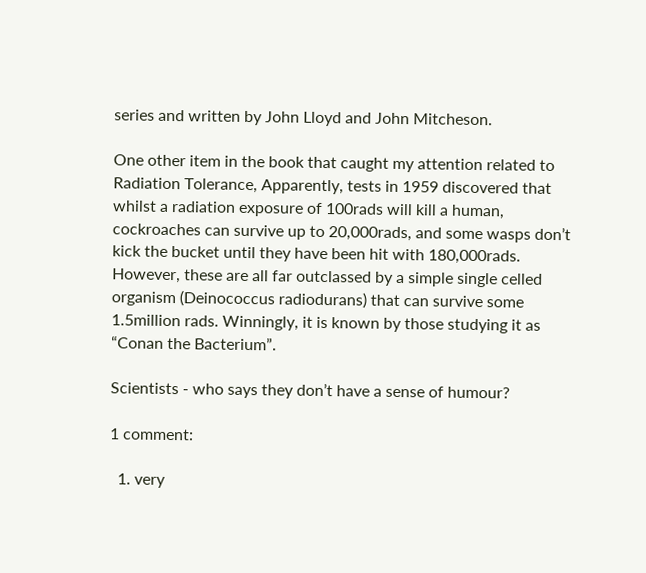series and written by John Lloyd and John Mitcheson.

One other item in the book that caught my attention related to Radiation Tolerance, Apparently, tests in 1959 discovered that whilst a radiation exposure of 100rads will kill a human, cockroaches can survive up to 20,000rads, and some wasps don’t kick the bucket until they have been hit with 180,000rads. However, these are all far outclassed by a simple single celled organism (Deinococcus radiodurans) that can survive some 1.5million rads. Winningly, it is known by those studying it as “Conan the Bacterium”.

Scientists - who says they don’t have a sense of humour?

1 comment:

  1. very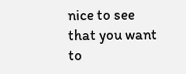nice to see that you want to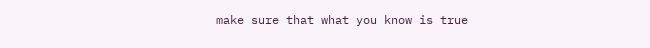make sure that what you know is true